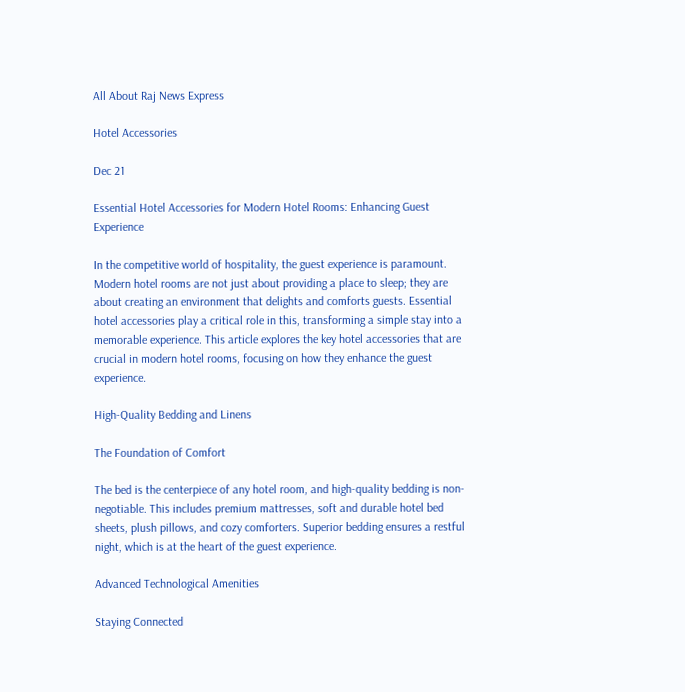All About Raj News Express

Hotel Accessories

Dec 21

Essential Hotel Accessories for Modern Hotel Rooms: Enhancing Guest Experience

In the competitive world of hospitality, the guest experience is paramount. Modern hotel rooms are not just about providing a place to sleep; they are about creating an environment that delights and comforts guests. Essential hotel accessories play a critical role in this, transforming a simple stay into a memorable experience. This article explores the key hotel accessories that are crucial in modern hotel rooms, focusing on how they enhance the guest experience.

High-Quality Bedding and Linens

The Foundation of Comfort

The bed is the centerpiece of any hotel room, and high-quality bedding is non-negotiable. This includes premium mattresses, soft and durable hotel bed sheets, plush pillows, and cozy comforters. Superior bedding ensures a restful night, which is at the heart of the guest experience.

Advanced Technological Amenities

Staying Connected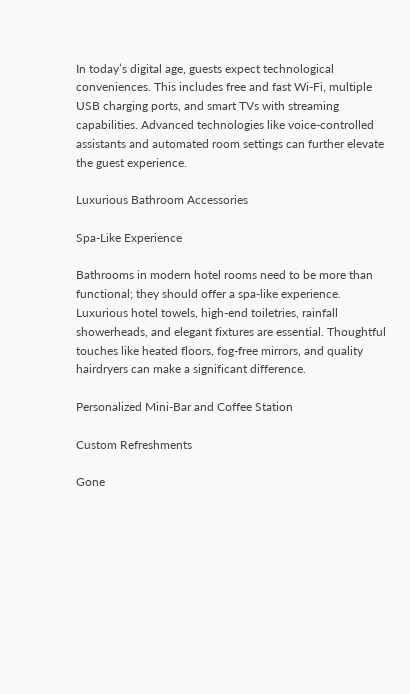In today’s digital age, guests expect technological conveniences. This includes free and fast Wi-Fi, multiple USB charging ports, and smart TVs with streaming capabilities. Advanced technologies like voice-controlled assistants and automated room settings can further elevate the guest experience.

Luxurious Bathroom Accessories

Spa-Like Experience

Bathrooms in modern hotel rooms need to be more than functional; they should offer a spa-like experience. Luxurious hotel towels, high-end toiletries, rainfall showerheads, and elegant fixtures are essential. Thoughtful touches like heated floors, fog-free mirrors, and quality hairdryers can make a significant difference.

Personalized Mini-Bar and Coffee Station

Custom Refreshments

Gone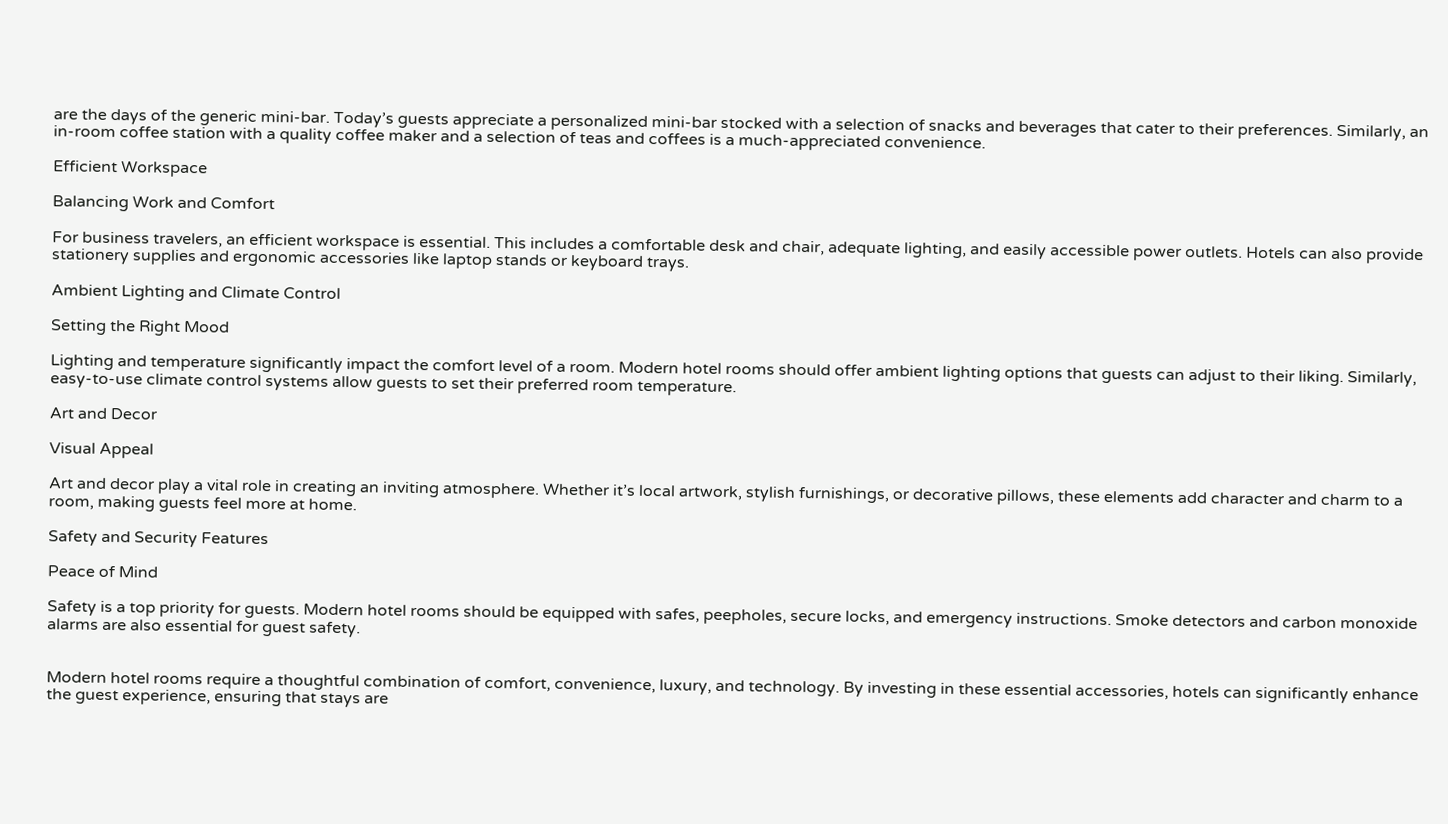are the days of the generic mini-bar. Today’s guests appreciate a personalized mini-bar stocked with a selection of snacks and beverages that cater to their preferences. Similarly, an in-room coffee station with a quality coffee maker and a selection of teas and coffees is a much-appreciated convenience.

Efficient Workspace

Balancing Work and Comfort

For business travelers, an efficient workspace is essential. This includes a comfortable desk and chair, adequate lighting, and easily accessible power outlets. Hotels can also provide stationery supplies and ergonomic accessories like laptop stands or keyboard trays.

Ambient Lighting and Climate Control

Setting the Right Mood

Lighting and temperature significantly impact the comfort level of a room. Modern hotel rooms should offer ambient lighting options that guests can adjust to their liking. Similarly, easy-to-use climate control systems allow guests to set their preferred room temperature.

Art and Decor

Visual Appeal

Art and decor play a vital role in creating an inviting atmosphere. Whether it’s local artwork, stylish furnishings, or decorative pillows, these elements add character and charm to a room, making guests feel more at home.

Safety and Security Features

Peace of Mind

Safety is a top priority for guests. Modern hotel rooms should be equipped with safes, peepholes, secure locks, and emergency instructions. Smoke detectors and carbon monoxide alarms are also essential for guest safety.


Modern hotel rooms require a thoughtful combination of comfort, convenience, luxury, and technology. By investing in these essential accessories, hotels can significantly enhance the guest experience, ensuring that stays are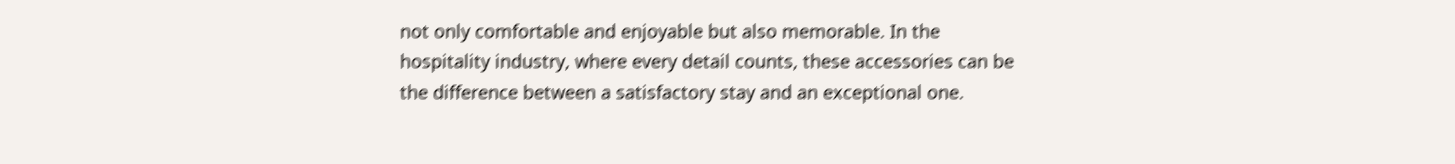not only comfortable and enjoyable but also memorable. In the hospitality industry, where every detail counts, these accessories can be the difference between a satisfactory stay and an exceptional one.